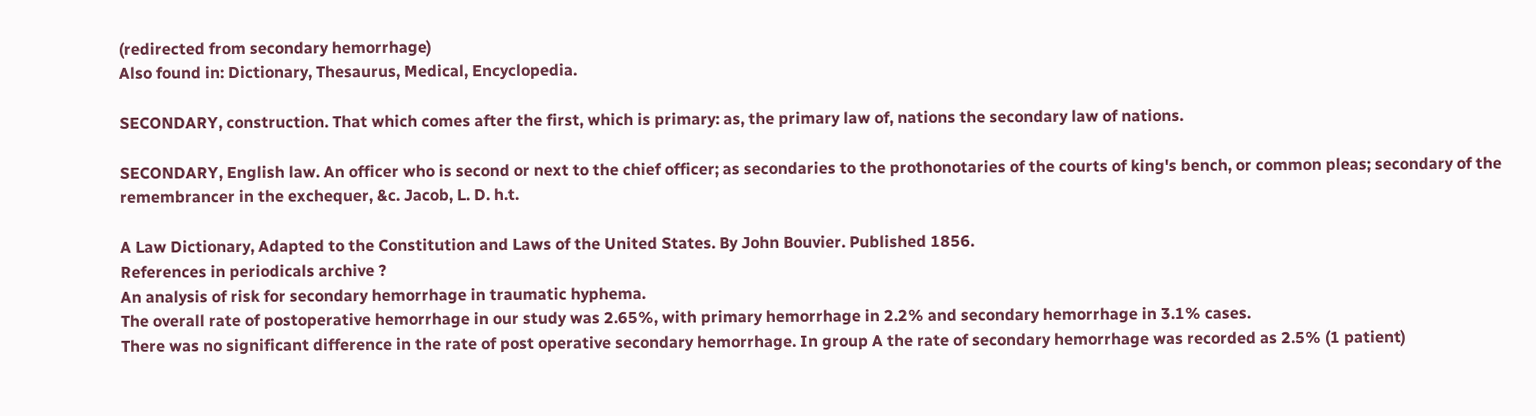(redirected from secondary hemorrhage)
Also found in: Dictionary, Thesaurus, Medical, Encyclopedia.

SECONDARY, construction. That which comes after the first, which is primary: as, the primary law of, nations the secondary law of nations.

SECONDARY, English law. An officer who is second or next to the chief officer; as secondaries to the prothonotaries of the courts of king's bench, or common pleas; secondary of the remembrancer in the exchequer, &c. Jacob, L. D. h.t.

A Law Dictionary, Adapted to the Constitution and Laws of the United States. By John Bouvier. Published 1856.
References in periodicals archive ?
An analysis of risk for secondary hemorrhage in traumatic hyphema.
The overall rate of postoperative hemorrhage in our study was 2.65%, with primary hemorrhage in 2.2% and secondary hemorrhage in 3.1% cases.
There was no significant difference in the rate of post operative secondary hemorrhage. In group A the rate of secondary hemorrhage was recorded as 2.5% (1 patient)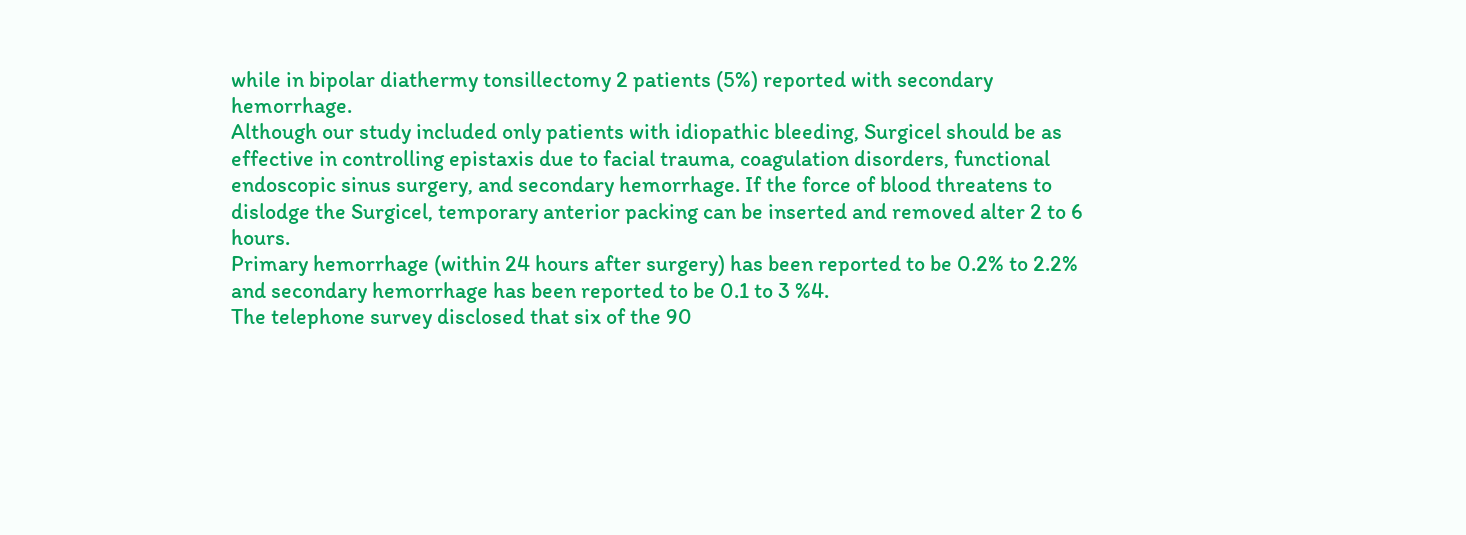while in bipolar diathermy tonsillectomy 2 patients (5%) reported with secondary hemorrhage.
Although our study included only patients with idiopathic bleeding, Surgicel should be as effective in controlling epistaxis due to facial trauma, coagulation disorders, functional endoscopic sinus surgery, and secondary hemorrhage. If the force of blood threatens to dislodge the Surgicel, temporary anterior packing can be inserted and removed alter 2 to 6 hours.
Primary hemorrhage (within 24 hours after surgery) has been reported to be 0.2% to 2.2% and secondary hemorrhage has been reported to be 0.1 to 3 %4.
The telephone survey disclosed that six of the 90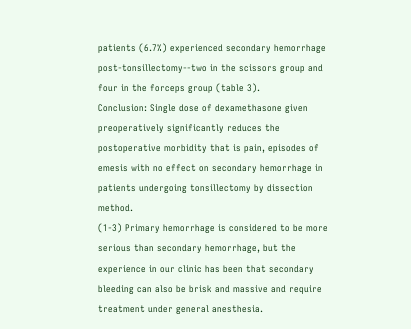patients (6.7%) experienced secondary hemorrhage post-tonsillectomy--two in the scissors group and four in the forceps group (table 3).
Conclusion: Single dose of dexamethasone given preoperatively significantly reduces the postoperative morbidity that is pain, episodes of emesis with no effect on secondary hemorrhage in patients undergoing tonsillectomy by dissection method.
(1-3) Primary hemorrhage is considered to be more serious than secondary hemorrhage, but the experience in our clinic has been that secondary bleeding can also be brisk and massive and require treatment under general anesthesia.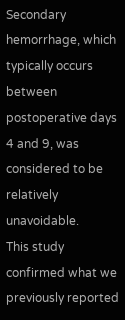Secondary hemorrhage, which typically occurs between postoperative days 4 and 9, was considered to be relatively unavoidable.
This study confirmed what we previously reported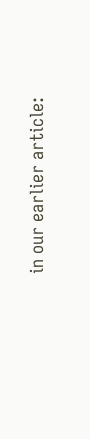in our earlier article: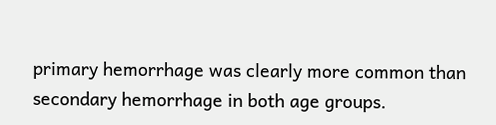primary hemorrhage was clearly more common than secondary hemorrhage in both age groups.